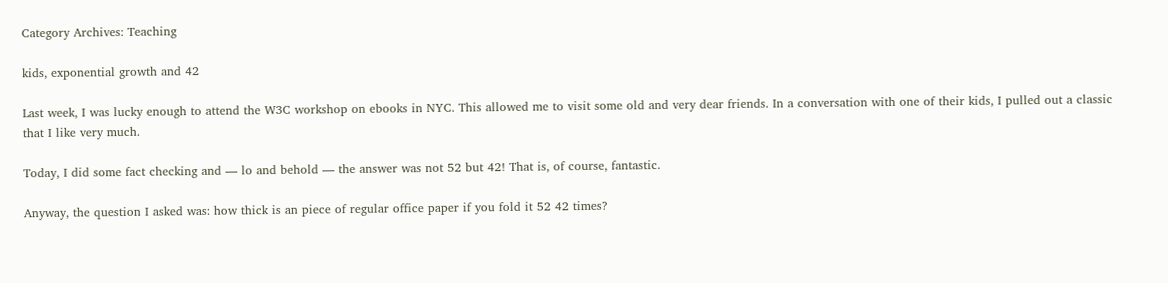Category Archives: Teaching

kids, exponential growth and 42

Last week, I was lucky enough to attend the W3C workshop on ebooks in NYC. This allowed me to visit some old and very dear friends. In a conversation with one of their kids, I pulled out a classic that I like very much.

Today, I did some fact checking and — lo and behold — the answer was not 52 but 42! That is, of course, fantastic.

Anyway, the question I asked was: how thick is an piece of regular office paper if you fold it 52 42 times?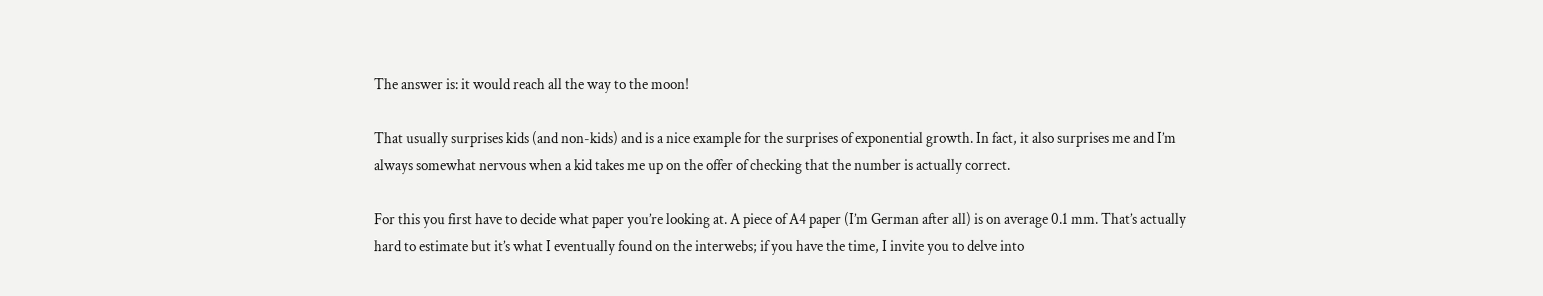The answer is: it would reach all the way to the moon!

That usually surprises kids (and non-kids) and is a nice example for the surprises of exponential growth. In fact, it also surprises me and I’m always somewhat nervous when a kid takes me up on the offer of checking that the number is actually correct.

For this you first have to decide what paper you’re looking at. A piece of A4 paper (I’m German after all) is on average 0.1 mm. That’s actually hard to estimate but it’s what I eventually found on the interwebs; if you have the time, I invite you to delve into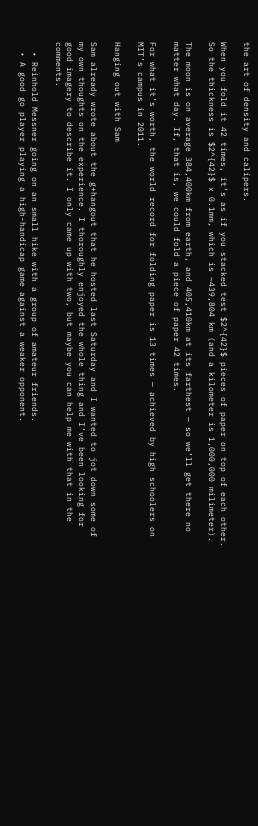the art of density and calipers.

When you fold it 42 times, it’s as if you stacked test $2^{42}$ pieces of paper on top of each other. So the thickness is $2^{42}$ x 0.1mm, which is ~439,804 km (and a kilometer is 1,000,000 milimeter).

The moon is on average 384,400km from earth, and 405,410km at its farthest — so we’ll get there no matter what day. If, that is, we could fold a piece of paper 42 times.

For what it’s worth, the world record for folding paper is 13 times — achieved by high schoolers on MIT’s campus in 2011.

Hanging out with Sam

Sam already wrote about the g+hangout that he hosted last Saturday and I wanted to jot down some of my own thoughts on the experience. I thoroughly enjoyed the whole thing and I’ve been looking for good imagery to describe it. I only came up with two, but maybe you can help me with that in the comments.

  • Reinhold Messner going on an small hike with a group of amateur friends.
  • A good go player playing a high-handicap game against a weaker opponent.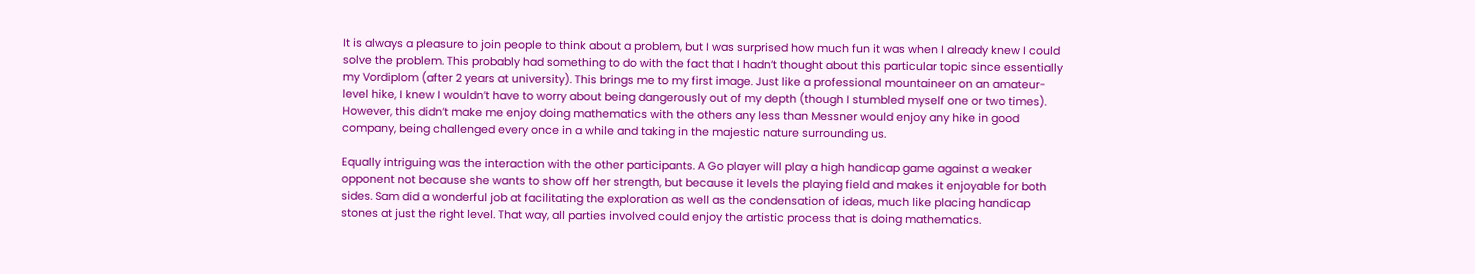It is always a pleasure to join people to think about a problem, but I was surprised how much fun it was when I already knew I could solve the problem. This probably had something to do with the fact that I hadn’t thought about this particular topic since essentially my Vordiplom (after 2 years at university). This brings me to my first image. Just like a professional mountaineer on an amateur-level hike, I knew I wouldn’t have to worry about being dangerously out of my depth (though I stumbled myself one or two times). However, this didn’t make me enjoy doing mathematics with the others any less than Messner would enjoy any hike in good company, being challenged every once in a while and taking in the majestic nature surrounding us.

Equally intriguing was the interaction with the other participants. A Go player will play a high handicap game against a weaker opponent not because she wants to show off her strength, but because it levels the playing field and makes it enjoyable for both sides. Sam did a wonderful job at facilitating the exploration as well as the condensation of ideas, much like placing handicap stones at just the right level. That way, all parties involved could enjoy the artistic process that is doing mathematics.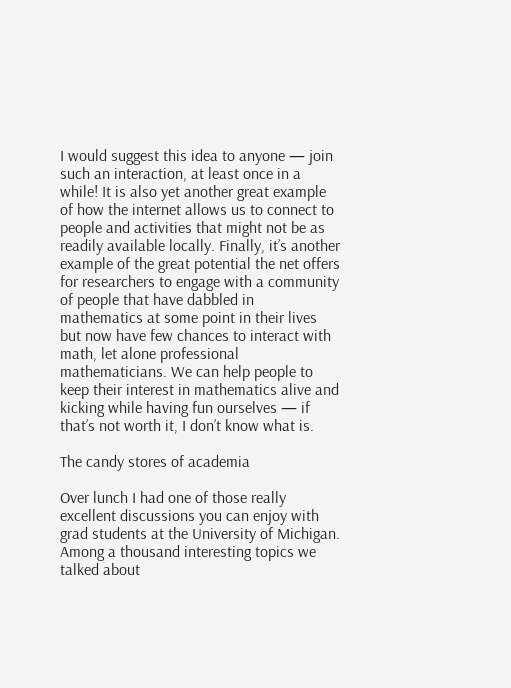I would suggest this idea to anyone — join such an interaction, at least once in a while! It is also yet another great example of how the internet allows us to connect to people and activities that might not be as readily available locally. Finally, it’s another example of the great potential the net offers for researchers to engage with a community of people that have dabbled in mathematics at some point in their lives but now have few chances to interact with math, let alone professional mathematicians. We can help people to keep their interest in mathematics alive and kicking while having fun ourselves — if that’s not worth it, I don’t know what is.

The candy stores of academia

Over lunch I had one of those really excellent discussions you can enjoy with grad students at the University of Michigan. Among a thousand interesting topics we talked about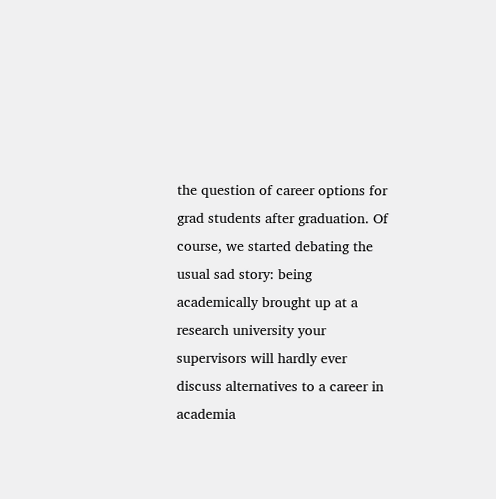the question of career options for grad students after graduation. Of course, we started debating the usual sad story: being academically brought up at a research university your supervisors will hardly ever discuss alternatives to a career in academia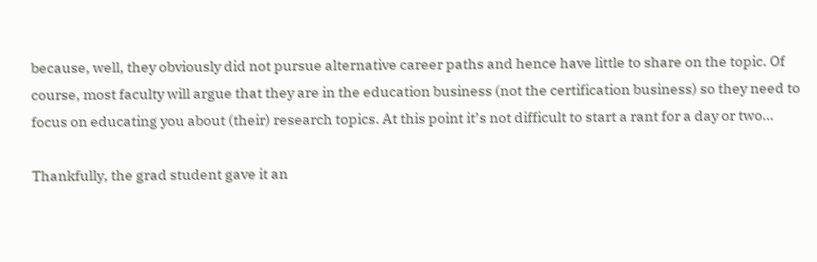because, well, they obviously did not pursue alternative career paths and hence have little to share on the topic. Of course, most faculty will argue that they are in the education business (not the certification business) so they need to focus on educating you about (their) research topics. At this point it’s not difficult to start a rant for a day or two…

Thankfully, the grad student gave it an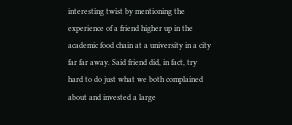interesting twist by mentioning the experience of a friend higher up in the academic food chain at a university in a city far far away. Said friend did, in fact, try hard to do just what we both complained about and invested a large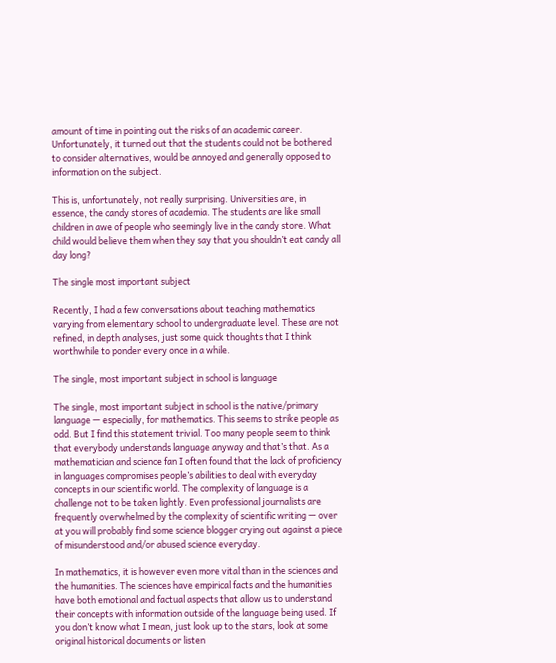amount of time in pointing out the risks of an academic career. Unfortunately, it turned out that the students could not be bothered to consider alternatives, would be annoyed and generally opposed to information on the subject.

This is, unfortunately, not really surprising. Universities are, in essence, the candy stores of academia. The students are like small children in awe of people who seemingly live in the candy store. What child would believe them when they say that you shouldn’t eat candy all day long?

The single most important subject

Recently, I had a few conversations about teaching mathematics varying from elementary school to undergraduate level. These are not refined, in depth analyses, just some quick thoughts that I think worthwhile to ponder every once in a while.

The single, most important subject in school is language

The single, most important subject in school is the native/primary language — especially, for mathematics. This seems to strike people as odd. But I find this statement trivial. Too many people seem to think that everybody understands language anyway and that’s that. As a mathematician and science fan I often found that the lack of proficiency in languages compromises people’s abilities to deal with everyday concepts in our scientific world. The complexity of language is a challenge not to be taken lightly. Even professional journalists are frequently overwhelmed by the complexity of scientific writing — over at you will probably find some science blogger crying out against a piece of misunderstood and/or abused science everyday.

In mathematics, it is however even more vital than in the sciences and the humanities. The sciences have empirical facts and the humanities have both emotional and factual aspects that allow us to understand their concepts with information outside of the language being used. If you don’t know what I mean, just look up to the stars, look at some original historical documents or listen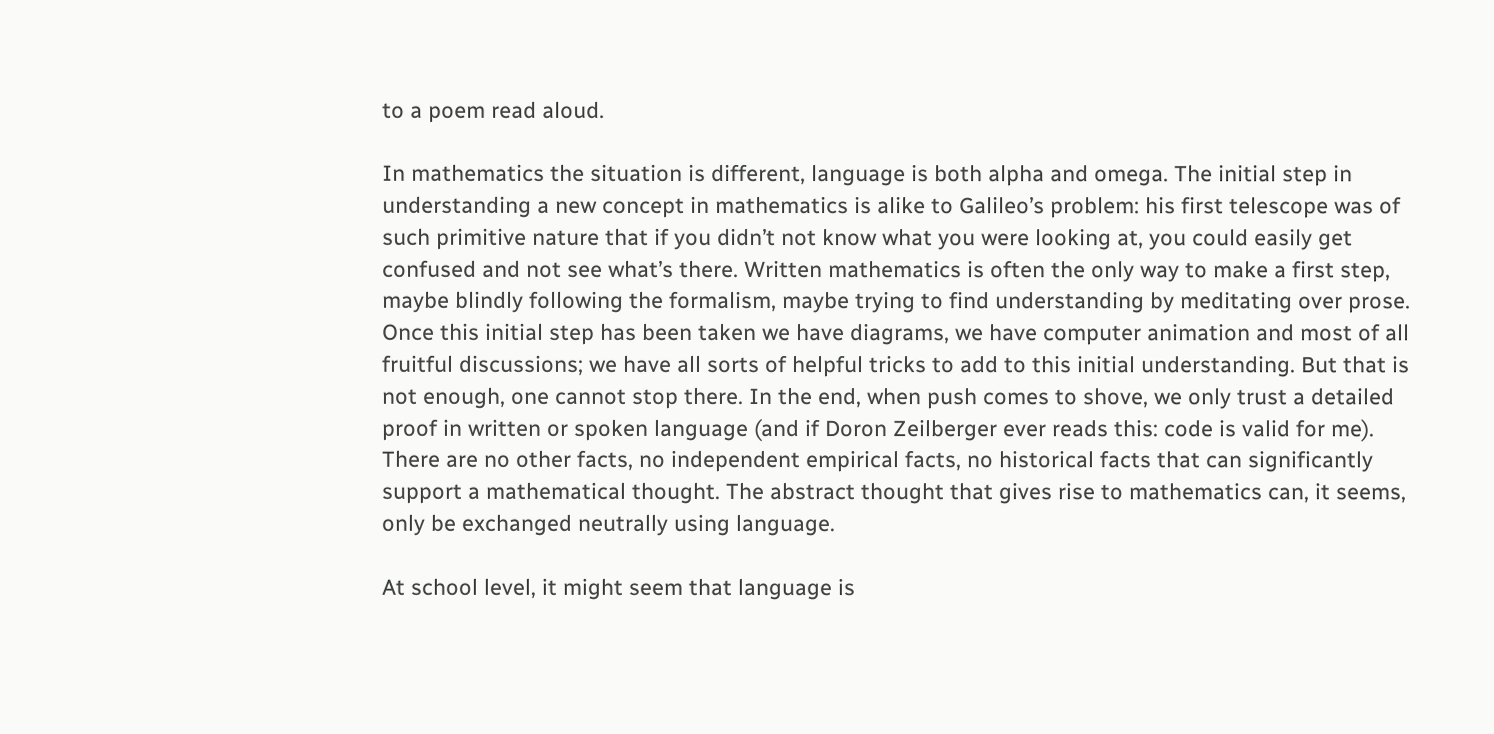to a poem read aloud.

In mathematics the situation is different, language is both alpha and omega. The initial step in understanding a new concept in mathematics is alike to Galileo’s problem: his first telescope was of such primitive nature that if you didn’t not know what you were looking at, you could easily get confused and not see what’s there. Written mathematics is often the only way to make a first step, maybe blindly following the formalism, maybe trying to find understanding by meditating over prose. Once this initial step has been taken we have diagrams, we have computer animation and most of all fruitful discussions; we have all sorts of helpful tricks to add to this initial understanding. But that is not enough, one cannot stop there. In the end, when push comes to shove, we only trust a detailed proof in written or spoken language (and if Doron Zeilberger ever reads this: code is valid for me). There are no other facts, no independent empirical facts, no historical facts that can significantly support a mathematical thought. The abstract thought that gives rise to mathematics can, it seems, only be exchanged neutrally using language.

At school level, it might seem that language is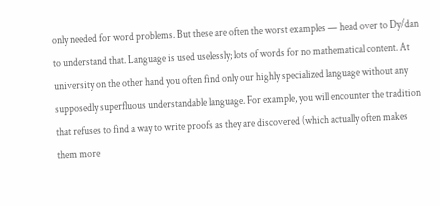only needed for word problems. But these are often the worst examples — head over to Dy/dan to understand that. Language is used uselessly; lots of words for no mathematical content. At university on the other hand you often find only our highly specialized language without any supposedly superfluous understandable language. For example, you will encounter the tradition that refuses to find a way to write proofs as they are discovered (which actually often makes them more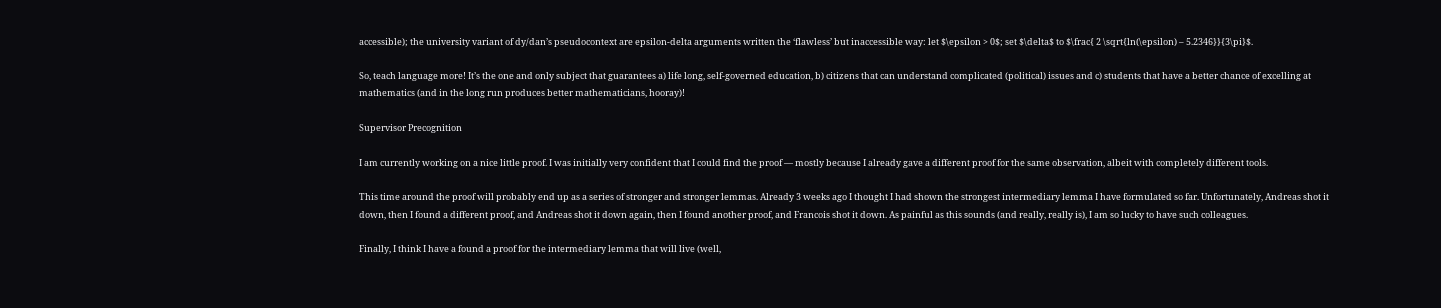accessible); the university variant of dy/dan’s pseudocontext are epsilon-delta arguments written the ‘flawless’ but inaccessible way: let $\epsilon > 0$; set $\delta$ to $\frac{ 2 \sqrt{ln(\epsilon) – 5.2346}}{3\pi}$.

So, teach language more! It’s the one and only subject that guarantees a) life long, self-governed education, b) citizens that can understand complicated (political) issues and c) students that have a better chance of excelling at mathematics (and in the long run produces better mathematicians, hooray)!

Supervisor Precognition

I am currently working on a nice little proof. I was initially very confident that I could find the proof — mostly because I already gave a different proof for the same observation, albeit with completely different tools.

This time around the proof will probably end up as a series of stronger and stronger lemmas. Already 3 weeks ago I thought I had shown the strongest intermediary lemma I have formulated so far. Unfortunately, Andreas shot it down, then I found a different proof, and Andreas shot it down again, then I found another proof, and Francois shot it down. As painful as this sounds (and really, really is), I am so lucky to have such colleagues.

Finally, I think I have a found a proof for the intermediary lemma that will live (well,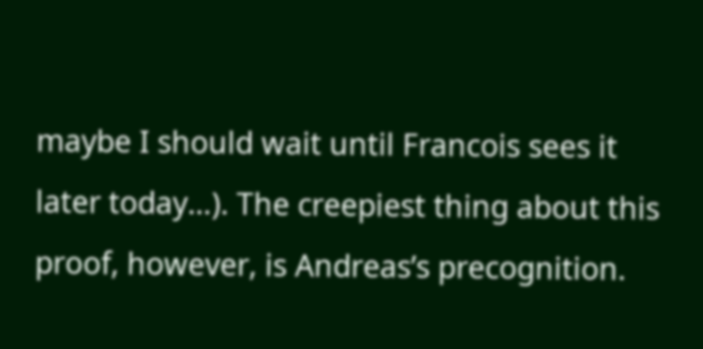maybe I should wait until Francois sees it later today…). The creepiest thing about this proof, however, is Andreas’s precognition.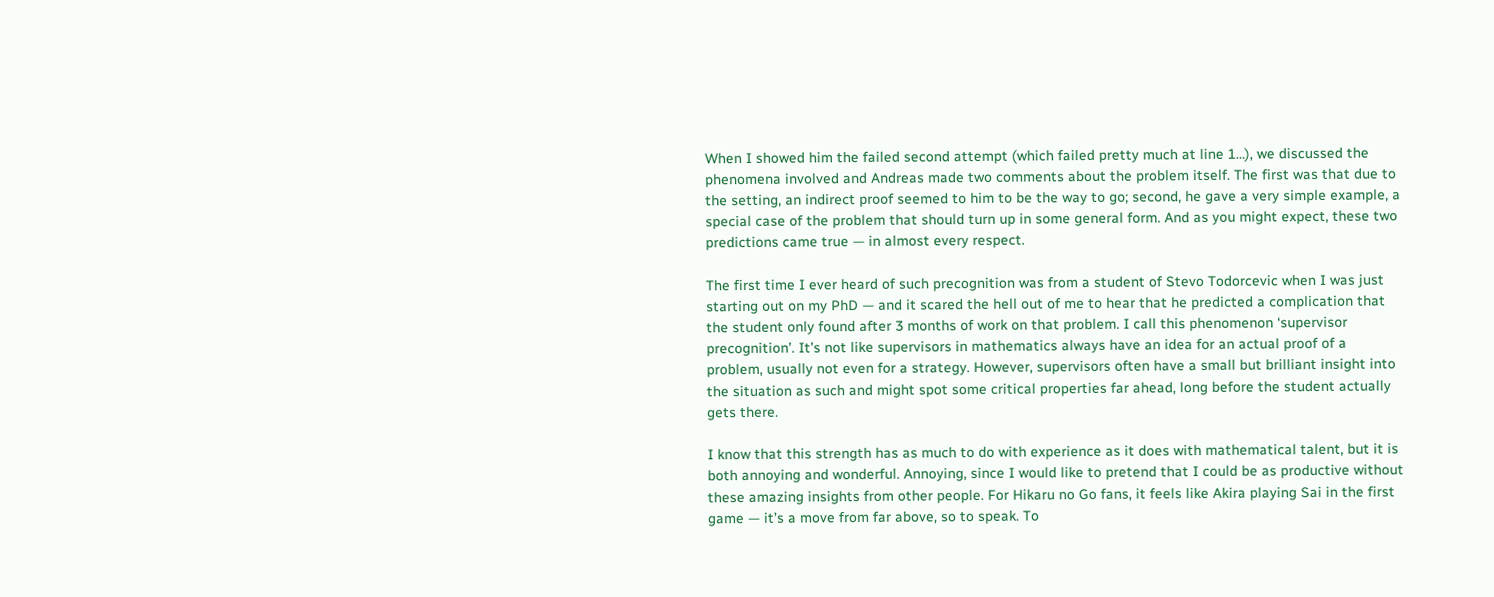When I showed him the failed second attempt (which failed pretty much at line 1…), we discussed the phenomena involved and Andreas made two comments about the problem itself. The first was that due to the setting, an indirect proof seemed to him to be the way to go; second, he gave a very simple example, a special case of the problem that should turn up in some general form. And as you might expect, these two predictions came true — in almost every respect.

The first time I ever heard of such precognition was from a student of Stevo Todorcevic when I was just starting out on my PhD — and it scared the hell out of me to hear that he predicted a complication that the student only found after 3 months of work on that problem. I call this phenomenon ‘supervisor precognition’. It’s not like supervisors in mathematics always have an idea for an actual proof of a problem, usually not even for a strategy. However, supervisors often have a small but brilliant insight into the situation as such and might spot some critical properties far ahead, long before the student actually gets there.

I know that this strength has as much to do with experience as it does with mathematical talent, but it is both annoying and wonderful. Annoying, since I would like to pretend that I could be as productive without these amazing insights from other people. For Hikaru no Go fans, it feels like Akira playing Sai in the first game — it’s a move from far above, so to speak. To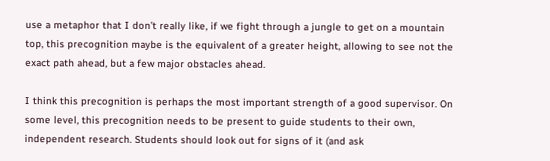use a metaphor that I don’t really like, if we fight through a jungle to get on a mountain top, this precognition maybe is the equivalent of a greater height, allowing to see not the exact path ahead, but a few major obstacles ahead.

I think this precognition is perhaps the most important strength of a good supervisor. On some level, this precognition needs to be present to guide students to their own, independent research. Students should look out for signs of it (and ask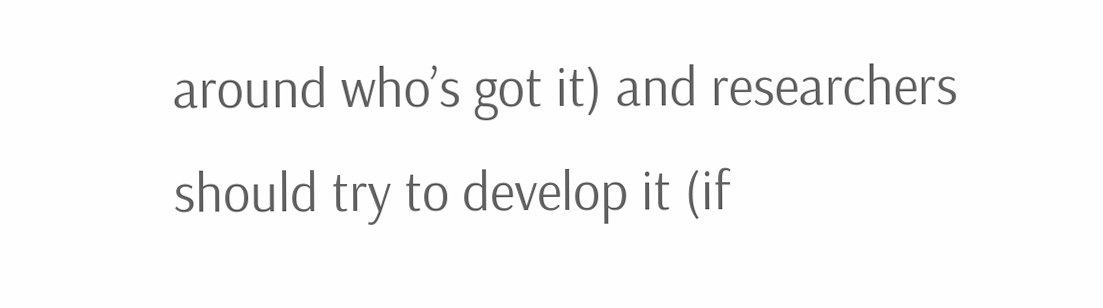around who’s got it) and researchers should try to develop it (if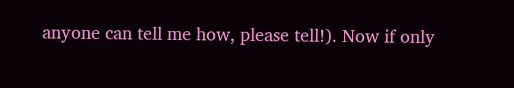anyone can tell me how, please tell!). Now if only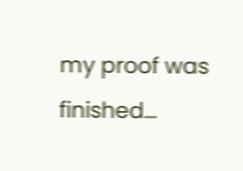my proof was finished…